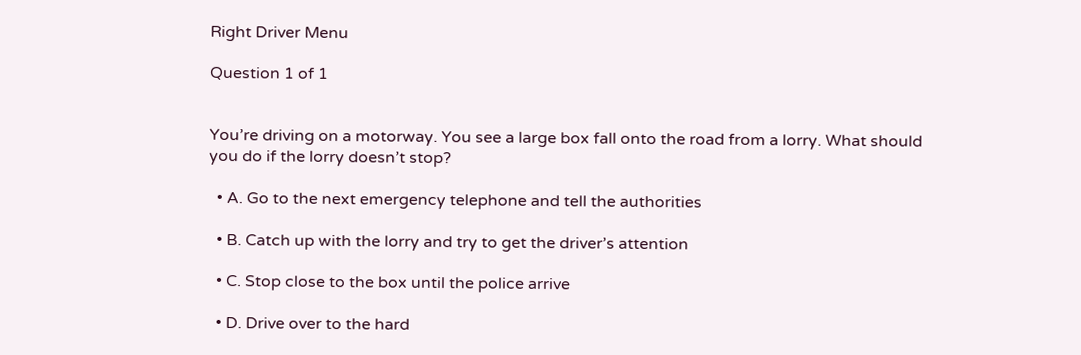Right Driver Menu

Question 1 of 1


You’re driving on a motorway. You see a large box fall onto the road from a lorry. What should you do if the lorry doesn’t stop?

  • A. Go to the next emergency telephone and tell the authorities

  • B. Catch up with the lorry and try to get the driver’s attention

  • C. Stop close to the box until the police arrive

  • D. Drive over to the hard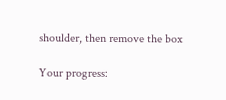shoulder, then remove the box

Your progress: